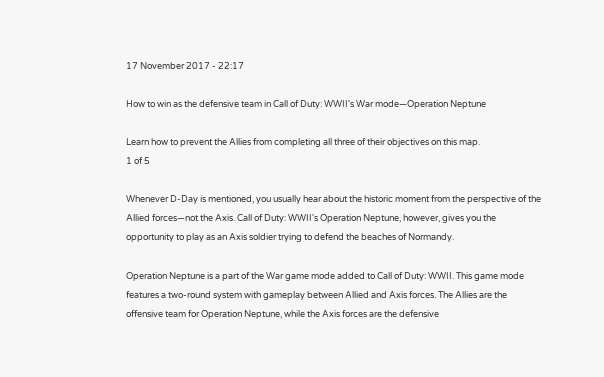17 November 2017 - 22:17

How to win as the defensive team in Call of Duty: WWII's War mode—Operation Neptune

Learn how to prevent the Allies from completing all three of their objectives on this map.
1 of 5

Whenever D-Day is mentioned, you usually hear about the historic moment from the perspective of the Allied forces—not the Axis. Call of Duty: WWII's Operation Neptune, however, gives you the opportunity to play as an Axis soldier trying to defend the beaches of Normandy.

Operation Neptune is a part of the War game mode added to Call of Duty: WWII. This game mode features a two-round system with gameplay between Allied and Axis forces. The Allies are the offensive team for Operation Neptune, while the Axis forces are the defensive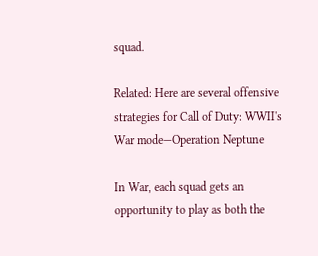squad.

Related: Here are several offensive strategies for Call of Duty: WWII's War mode—Operation Neptune

In War, each squad gets an opportunity to play as both the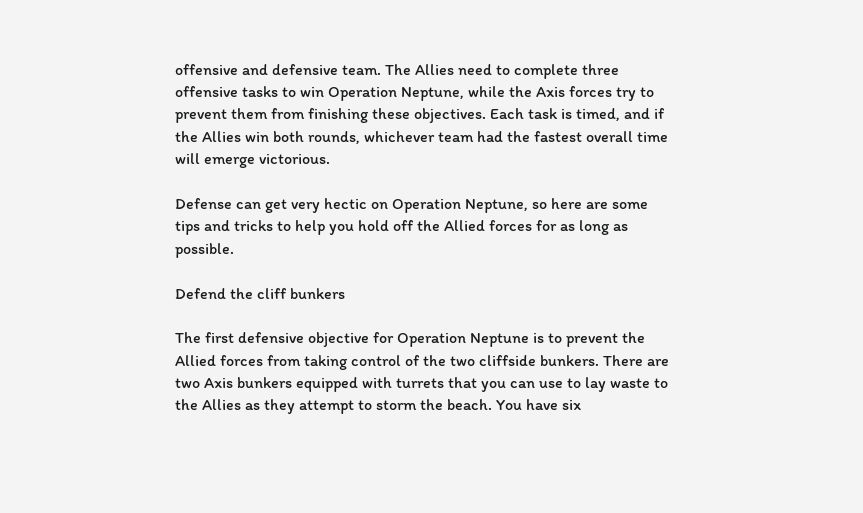offensive and defensive team. The Allies need to complete three offensive tasks to win Operation Neptune, while the Axis forces try to prevent them from finishing these objectives. Each task is timed, and if the Allies win both rounds, whichever team had the fastest overall time will emerge victorious.

Defense can get very hectic on Operation Neptune, so here are some tips and tricks to help you hold off the Allied forces for as long as possible.

Defend the cliff bunkers

The first defensive objective for Operation Neptune is to prevent the Allied forces from taking control of the two cliffside bunkers. There are two Axis bunkers equipped with turrets that you can use to lay waste to the Allies as they attempt to storm the beach. You have six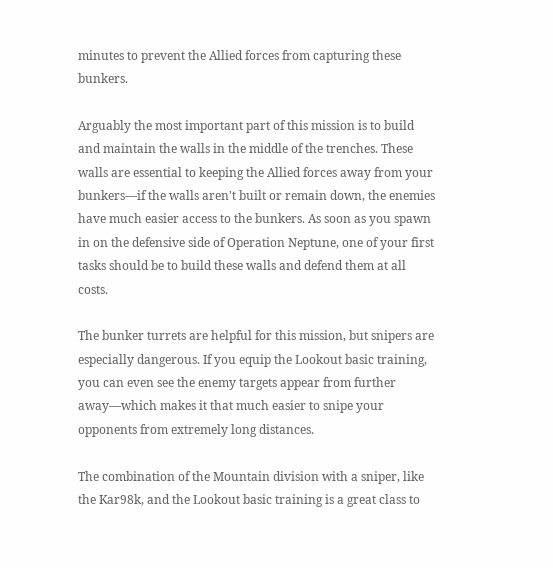minutes to prevent the Allied forces from capturing these bunkers.

Arguably the most important part of this mission is to build and maintain the walls in the middle of the trenches. These walls are essential to keeping the Allied forces away from your bunkers—if the walls aren't built or remain down, the enemies have much easier access to the bunkers. As soon as you spawn in on the defensive side of Operation Neptune, one of your first tasks should be to build these walls and defend them at all costs.

The bunker turrets are helpful for this mission, but snipers are especially dangerous. If you equip the Lookout basic training, you can even see the enemy targets appear from further away—which makes it that much easier to snipe your opponents from extremely long distances.

The combination of the Mountain division with a sniper, like the Kar98k, and the Lookout basic training is a great class to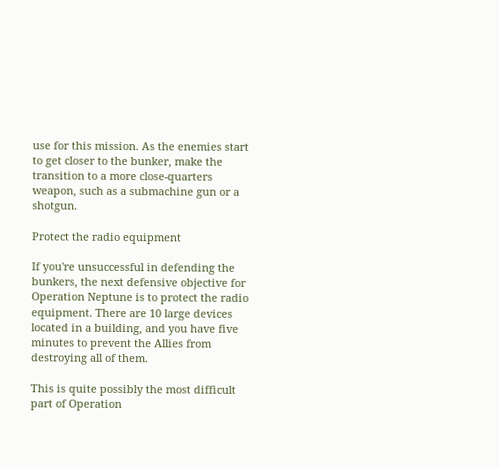use for this mission. As the enemies start to get closer to the bunker, make the transition to a more close-quarters weapon, such as a submachine gun or a shotgun.

Protect the radio equipment

If you're unsuccessful in defending the bunkers, the next defensive objective for Operation Neptune is to protect the radio equipment. There are 10 large devices located in a building, and you have five minutes to prevent the Allies from destroying all of them.

This is quite possibly the most difficult part of Operation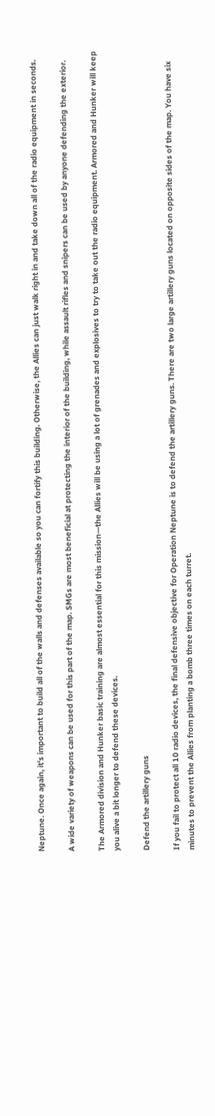Neptune. Once again, it's important to build all of the walls and defenses available so you can fortify this building. Otherwise, the Allies can just walk right in and take down all of the radio equipment in seconds.

A wide variety of weapons can be used for this part of the map. SMGs are most beneficial at protecting the interior of the building, while assault rifles and snipers can be used by anyone defending the exterior.

The Armored division and Hunker basic training are almost essential for this mission—the Allies will be using a lot of grenades and explosives to try to take out the radio equipment. Armored and Hunker will keep you alive a bit longer to defend these devices.

Defend the artillery guns

If you fail to protect all 10 radio devices, the final defensive objective for Operation Neptune is to defend the artillery guns. There are two large artillery guns located on opposite sides of the map. You have six minutes to prevent the Allies from planting a bomb three times on each turret.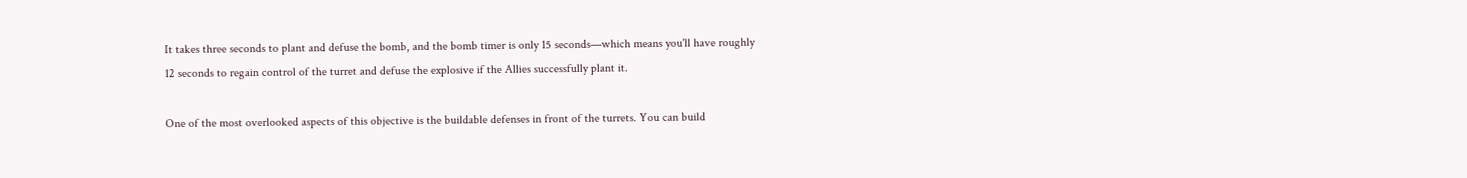It takes three seconds to plant and defuse the bomb, and the bomb timer is only 15 seconds—which means you'll have roughly 12 seconds to regain control of the turret and defuse the explosive if the Allies successfully plant it.

One of the most overlooked aspects of this objective is the buildable defenses in front of the turrets. You can build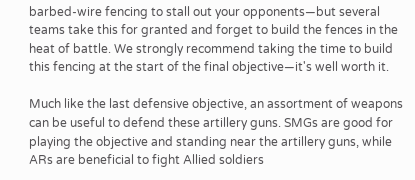barbed-wire fencing to stall out your opponents—but several teams take this for granted and forget to build the fences in the heat of battle. We strongly recommend taking the time to build this fencing at the start of the final objective—it's well worth it.

Much like the last defensive objective, an assortment of weapons can be useful to defend these artillery guns. SMGs are good for playing the objective and standing near the artillery guns, while ARs are beneficial to fight Allied soldiers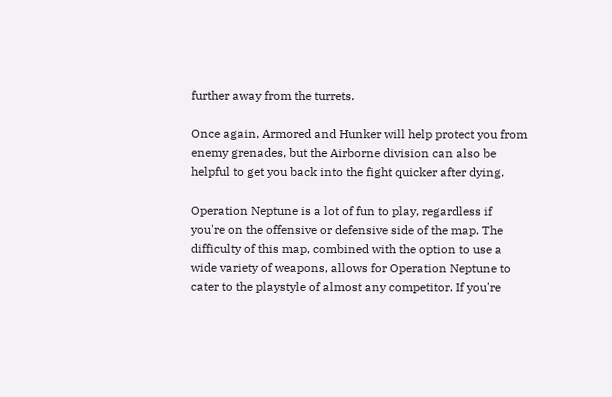further away from the turrets.

Once again, Armored and Hunker will help protect you from enemy grenades, but the Airborne division can also be helpful to get you back into the fight quicker after dying.

Operation Neptune is a lot of fun to play, regardless if you're on the offensive or defensive side of the map. The difficulty of this map, combined with the option to use a wide variety of weapons, allows for Operation Neptune to cater to the playstyle of almost any competitor. If you're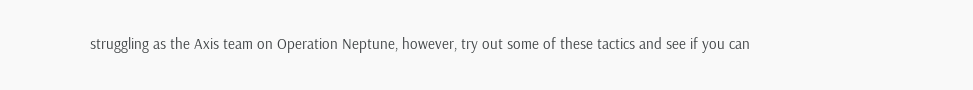struggling as the Axis team on Operation Neptune, however, try out some of these tactics and see if you can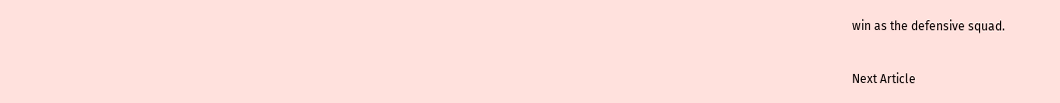win as the defensive squad.

Next Article